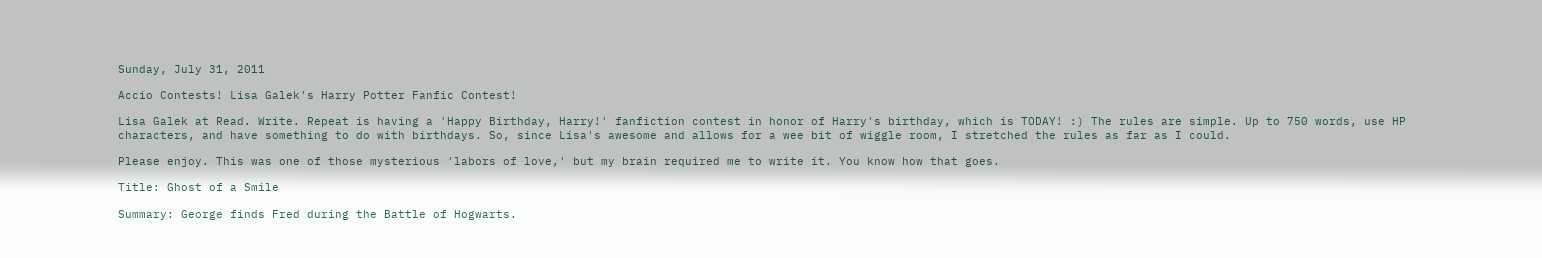Sunday, July 31, 2011

Accio Contests! Lisa Galek's Harry Potter Fanfic Contest!

Lisa Galek at Read. Write. Repeat is having a 'Happy Birthday, Harry!' fanfiction contest in honor of Harry's birthday, which is TODAY! :) The rules are simple. Up to 750 words, use HP characters, and have something to do with birthdays. So, since Lisa's awesome and allows for a wee bit of wiggle room, I stretched the rules as far as I could.

Please enjoy. This was one of those mysterious 'labors of love,' but my brain required me to write it. You know how that goes.

Title: Ghost of a Smile

Summary: George finds Fred during the Battle of Hogwarts.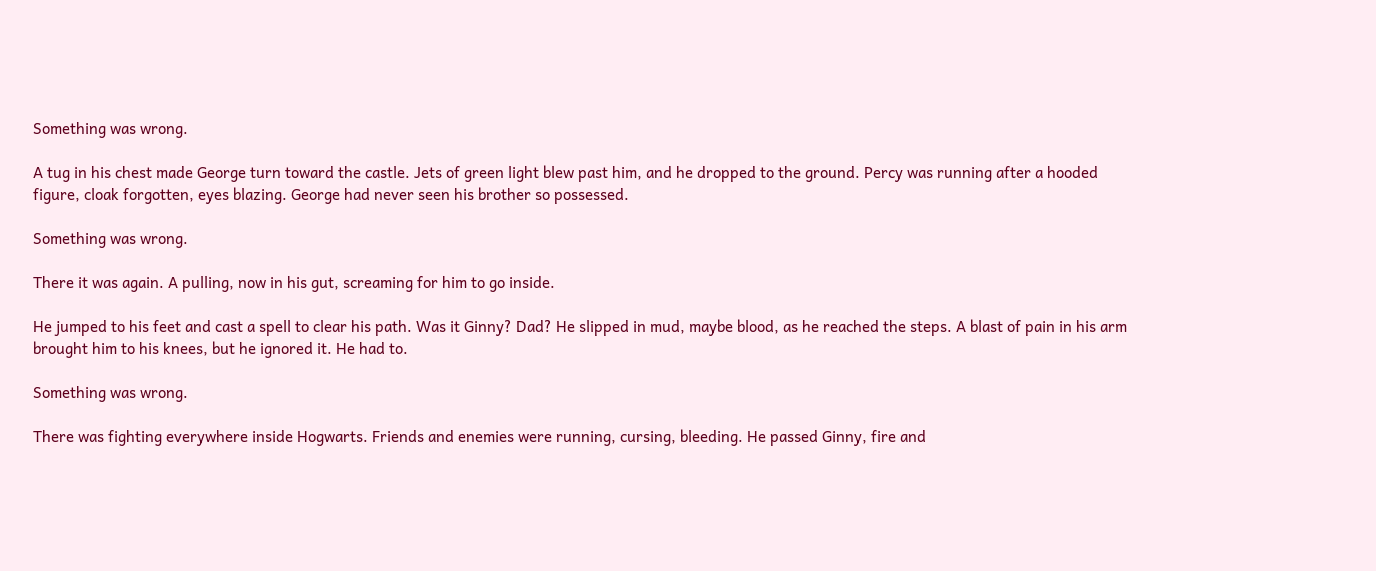Something was wrong.

A tug in his chest made George turn toward the castle. Jets of green light blew past him, and he dropped to the ground. Percy was running after a hooded figure, cloak forgotten, eyes blazing. George had never seen his brother so possessed.

Something was wrong.

There it was again. A pulling, now in his gut, screaming for him to go inside.

He jumped to his feet and cast a spell to clear his path. Was it Ginny? Dad? He slipped in mud, maybe blood, as he reached the steps. A blast of pain in his arm brought him to his knees, but he ignored it. He had to.

Something was wrong.

There was fighting everywhere inside Hogwarts. Friends and enemies were running, cursing, bleeding. He passed Ginny, fire and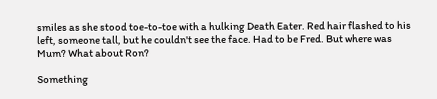smiles as she stood toe-to-toe with a hulking Death Eater. Red hair flashed to his left, someone tall, but he couldn't see the face. Had to be Fred. But where was Mum? What about Ron?

Something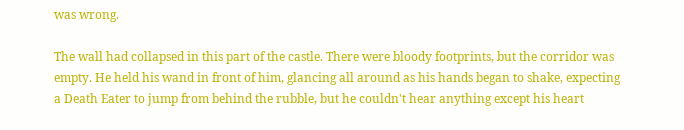was wrong.

The wall had collapsed in this part of the castle. There were bloody footprints, but the corridor was empty. He held his wand in front of him, glancing all around as his hands began to shake, expecting a Death Eater to jump from behind the rubble, but he couldn't hear anything except his heart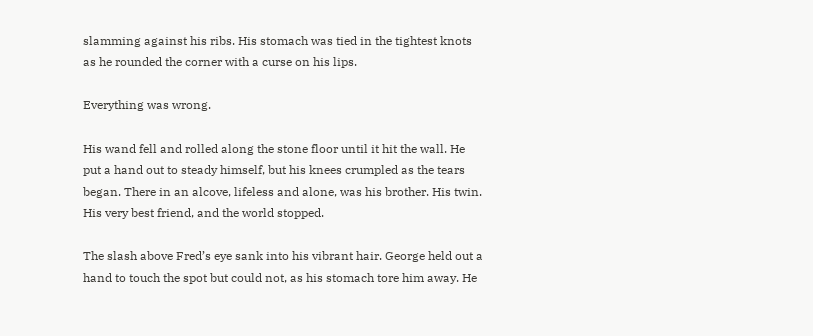slamming against his ribs. His stomach was tied in the tightest knots as he rounded the corner with a curse on his lips.

Everything was wrong.

His wand fell and rolled along the stone floor until it hit the wall. He put a hand out to steady himself, but his knees crumpled as the tears began. There in an alcove, lifeless and alone, was his brother. His twin. His very best friend, and the world stopped.

The slash above Fred’s eye sank into his vibrant hair. George held out a hand to touch the spot but could not, as his stomach tore him away. He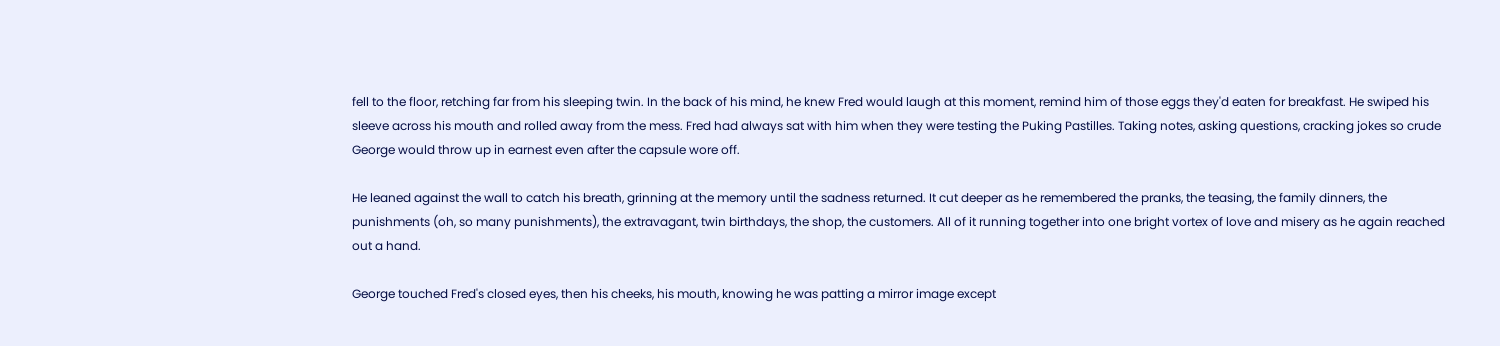fell to the floor, retching far from his sleeping twin. In the back of his mind, he knew Fred would laugh at this moment, remind him of those eggs they'd eaten for breakfast. He swiped his sleeve across his mouth and rolled away from the mess. Fred had always sat with him when they were testing the Puking Pastilles. Taking notes, asking questions, cracking jokes so crude George would throw up in earnest even after the capsule wore off.

He leaned against the wall to catch his breath, grinning at the memory until the sadness returned. It cut deeper as he remembered the pranks, the teasing, the family dinners, the punishments (oh, so many punishments), the extravagant, twin birthdays, the shop, the customers. All of it running together into one bright vortex of love and misery as he again reached out a hand.

George touched Fred's closed eyes, then his cheeks, his mouth, knowing he was patting a mirror image except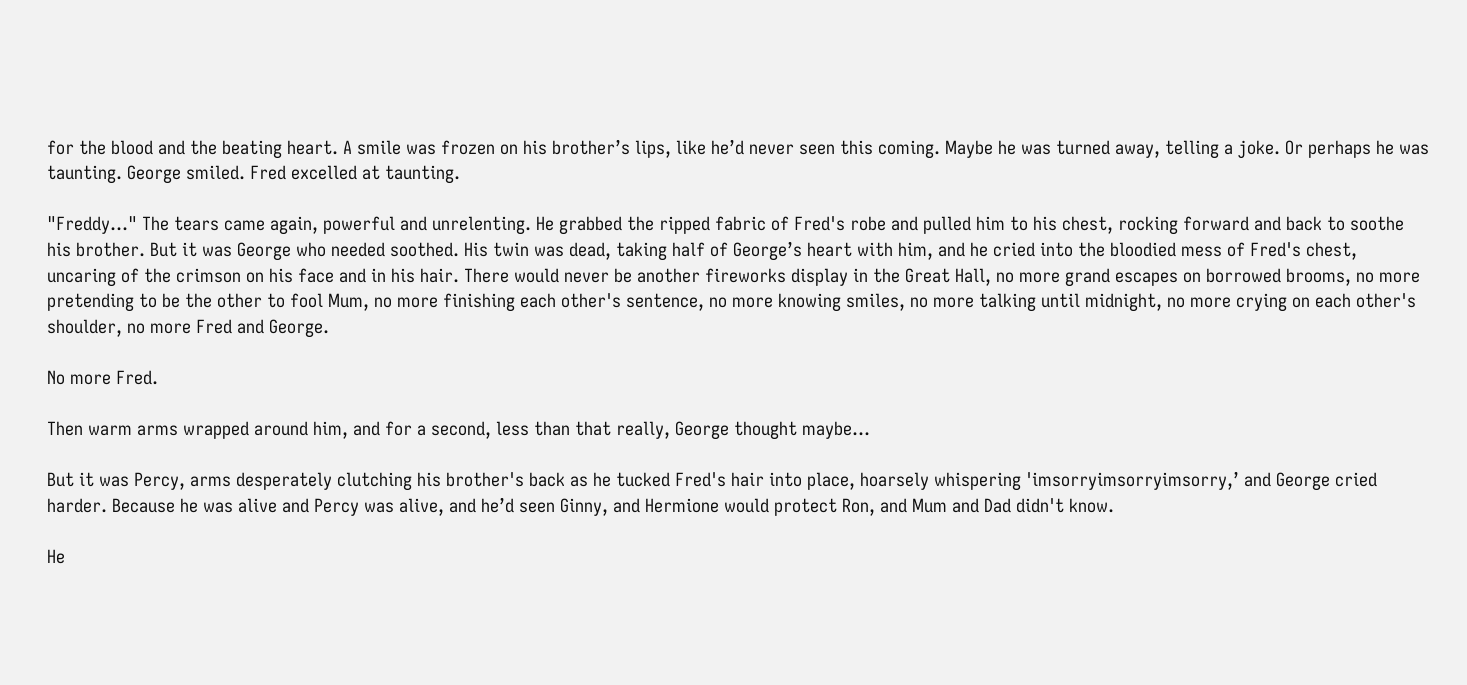for the blood and the beating heart. A smile was frozen on his brother’s lips, like he’d never seen this coming. Maybe he was turned away, telling a joke. Or perhaps he was taunting. George smiled. Fred excelled at taunting.

"Freddy..." The tears came again, powerful and unrelenting. He grabbed the ripped fabric of Fred's robe and pulled him to his chest, rocking forward and back to soothe his brother. But it was George who needed soothed. His twin was dead, taking half of George’s heart with him, and he cried into the bloodied mess of Fred's chest, uncaring of the crimson on his face and in his hair. There would never be another fireworks display in the Great Hall, no more grand escapes on borrowed brooms, no more pretending to be the other to fool Mum, no more finishing each other's sentence, no more knowing smiles, no more talking until midnight, no more crying on each other's shoulder, no more Fred and George.

No more Fred.

Then warm arms wrapped around him, and for a second, less than that really, George thought maybe...

But it was Percy, arms desperately clutching his brother's back as he tucked Fred's hair into place, hoarsely whispering 'imsorryimsorryimsorry,’ and George cried harder. Because he was alive and Percy was alive, and he’d seen Ginny, and Hermione would protect Ron, and Mum and Dad didn't know.

He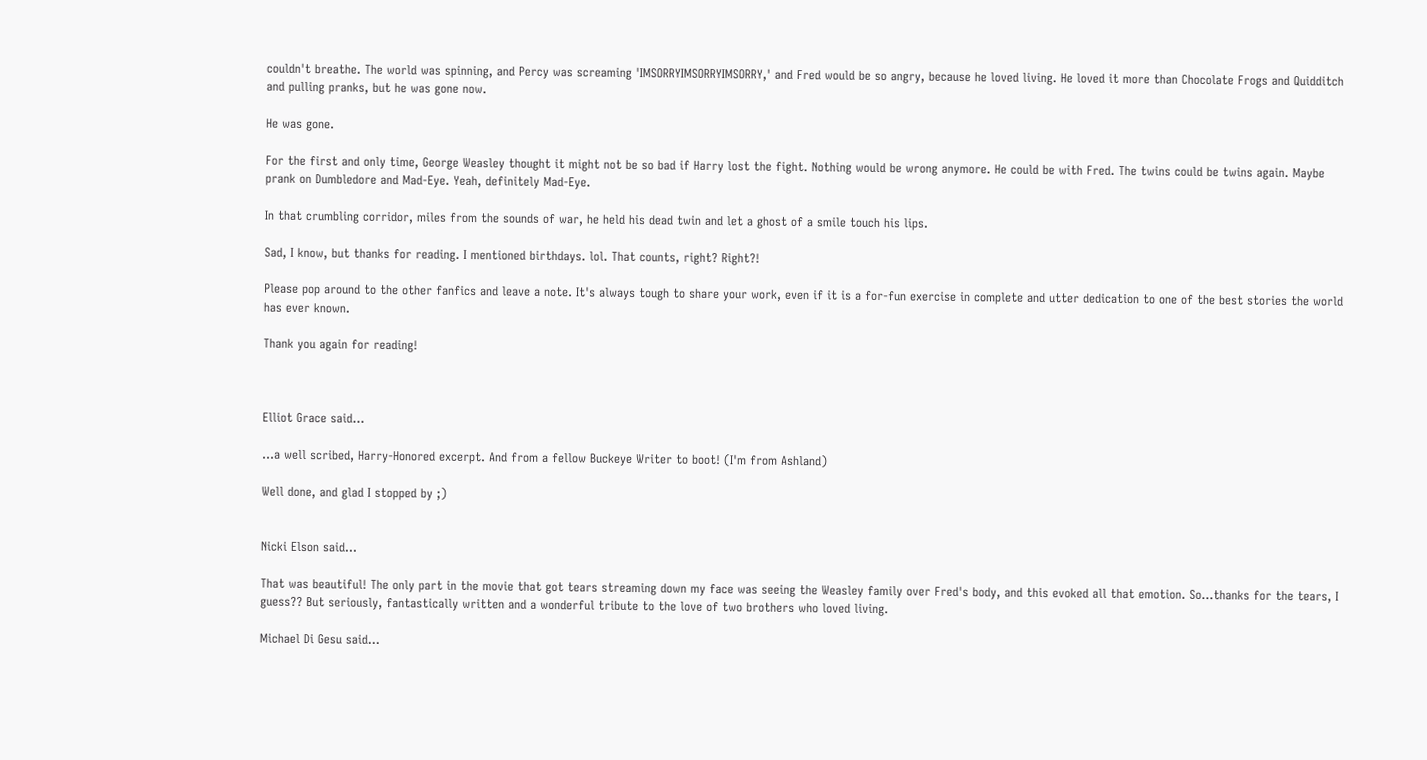couldn't breathe. The world was spinning, and Percy was screaming 'IMSORRYIMSORRYIMSORRY,' and Fred would be so angry, because he loved living. He loved it more than Chocolate Frogs and Quidditch and pulling pranks, but he was gone now.

He was gone.

For the first and only time, George Weasley thought it might not be so bad if Harry lost the fight. Nothing would be wrong anymore. He could be with Fred. The twins could be twins again. Maybe prank on Dumbledore and Mad-Eye. Yeah, definitely Mad-Eye.

In that crumbling corridor, miles from the sounds of war, he held his dead twin and let a ghost of a smile touch his lips.

Sad, I know, but thanks for reading. I mentioned birthdays. lol. That counts, right? Right?!

Please pop around to the other fanfics and leave a note. It's always tough to share your work, even if it is a for-fun exercise in complete and utter dedication to one of the best stories the world has ever known.

Thank you again for reading!



Elliot Grace said...

...a well scribed, Harry-Honored excerpt. And from a fellow Buckeye Writer to boot! (I'm from Ashland)

Well done, and glad I stopped by ;)


Nicki Elson said...

That was beautiful! The only part in the movie that got tears streaming down my face was seeing the Weasley family over Fred's body, and this evoked all that emotion. So...thanks for the tears, I guess?? But seriously, fantastically written and a wonderful tribute to the love of two brothers who loved living.

Michael Di Gesu said...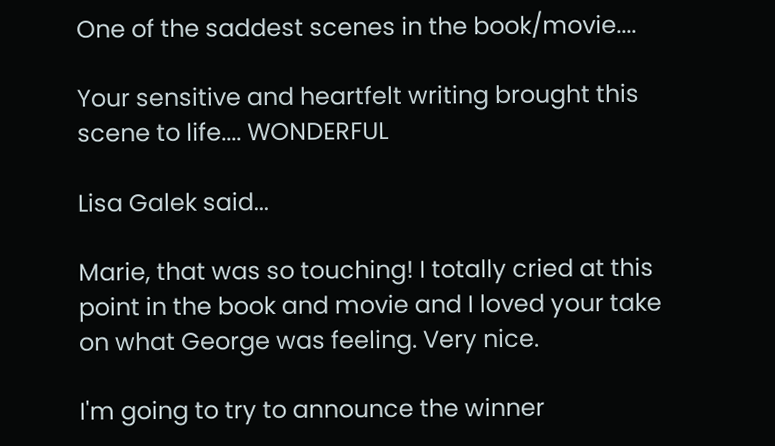One of the saddest scenes in the book/movie....

Your sensitive and heartfelt writing brought this scene to life.... WONDERFUL

Lisa Galek said...

Marie, that was so touching! I totally cried at this point in the book and movie and I loved your take on what George was feeling. Very nice.

I'm going to try to announce the winner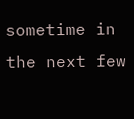sometime in the next few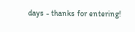days - thanks for entering!